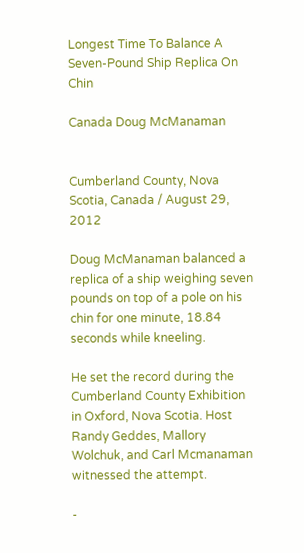Longest Time To Balance A Seven-Pound Ship Replica On Chin

Canada Doug McManaman


Cumberland County, Nova Scotia, Canada / August 29, 2012

Doug McManaman balanced a replica of a ship weighing seven pounds on top of a pole on his chin for one minute, 18.84 seconds while kneeling.

He set the record during the Cumberland County Exhibition in Oxford, Nova Scotia. Host Randy Geddes, Mallory Wolchuk, and Carl Mcmanaman witnessed the attempt.

-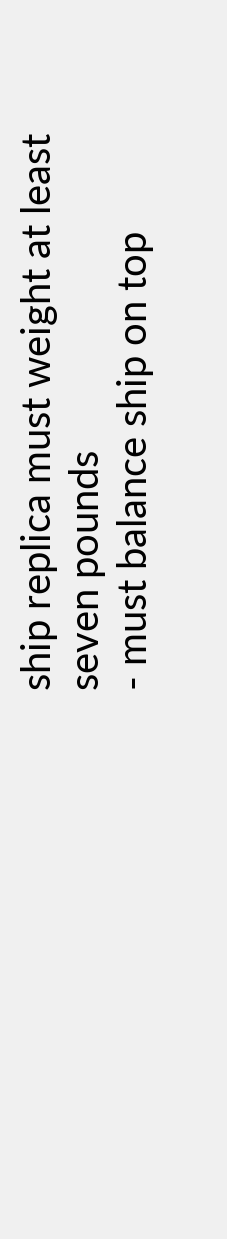ship replica must weight at least seven pounds
- must balance ship on top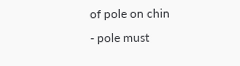of pole on chin
- pole must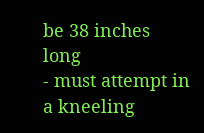be 38 inches long
- must attempt in a kneeling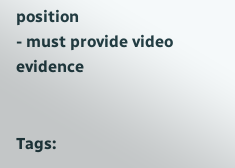position
- must provide video evidence


Tags: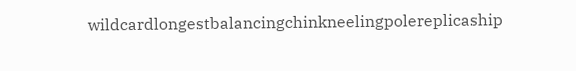wildcardlongestbalancingchinkneelingpolereplicaship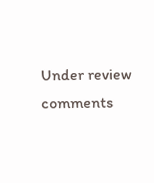Under review comments